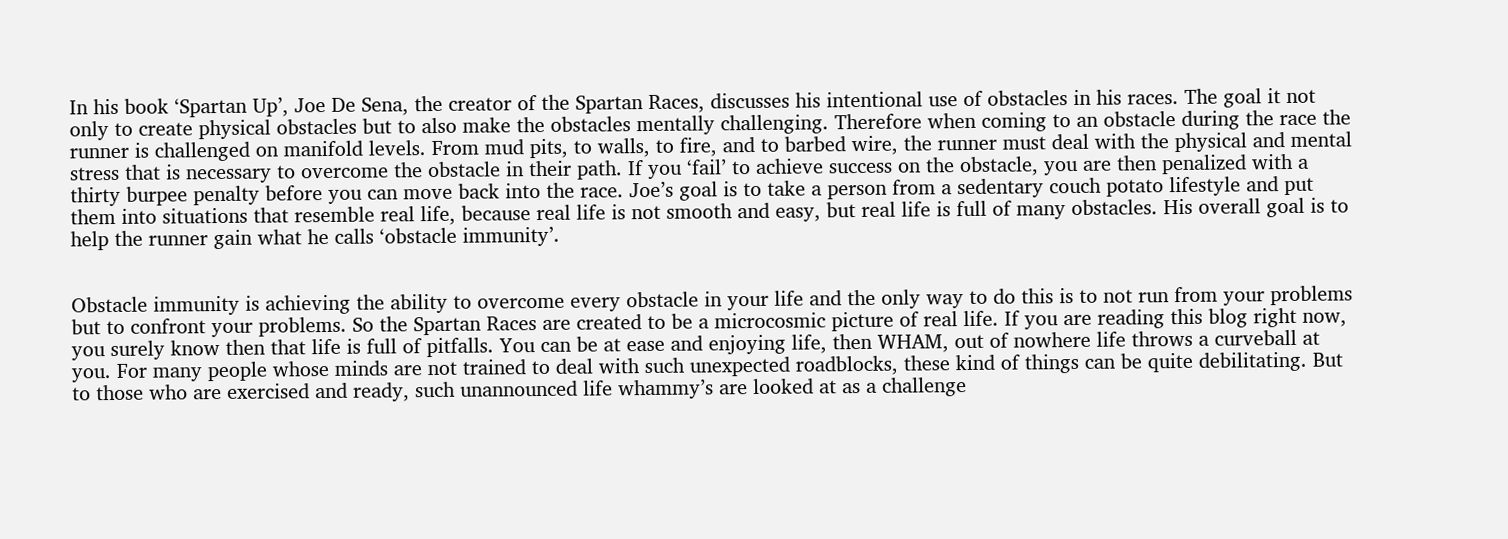In his book ‘Spartan Up’, Joe De Sena, the creator of the Spartan Races, discusses his intentional use of obstacles in his races. The goal it not only to create physical obstacles but to also make the obstacles mentally challenging. Therefore when coming to an obstacle during the race the runner is challenged on manifold levels. From mud pits, to walls, to fire, and to barbed wire, the runner must deal with the physical and mental stress that is necessary to overcome the obstacle in their path. If you ‘fail’ to achieve success on the obstacle, you are then penalized with a thirty burpee penalty before you can move back into the race. Joe’s goal is to take a person from a sedentary couch potato lifestyle and put them into situations that resemble real life, because real life is not smooth and easy, but real life is full of many obstacles. His overall goal is to help the runner gain what he calls ‘obstacle immunity’.


Obstacle immunity is achieving the ability to overcome every obstacle in your life and the only way to do this is to not run from your problems but to confront your problems. So the Spartan Races are created to be a microcosmic picture of real life. If you are reading this blog right now, you surely know then that life is full of pitfalls. You can be at ease and enjoying life, then WHAM, out of nowhere life throws a curveball at you. For many people whose minds are not trained to deal with such unexpected roadblocks, these kind of things can be quite debilitating. But to those who are exercised and ready, such unannounced life whammy’s are looked at as a challenge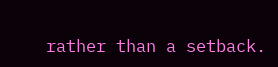rather than a setback.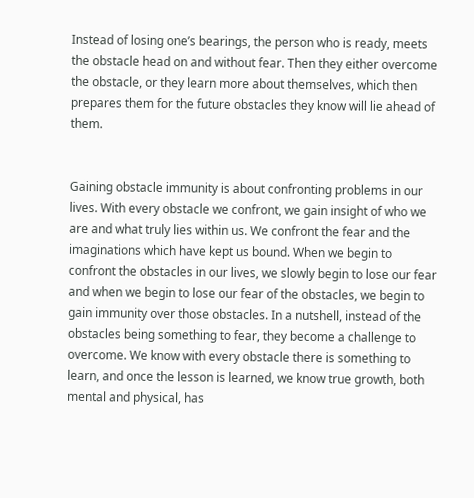Instead of losing one’s bearings, the person who is ready, meets the obstacle head on and without fear. Then they either overcome the obstacle, or they learn more about themselves, which then prepares them for the future obstacles they know will lie ahead of them.


Gaining obstacle immunity is about confronting problems in our lives. With every obstacle we confront, we gain insight of who we are and what truly lies within us. We confront the fear and the imaginations which have kept us bound. When we begin to confront the obstacles in our lives, we slowly begin to lose our fear and when we begin to lose our fear of the obstacles, we begin to gain immunity over those obstacles. In a nutshell, instead of the obstacles being something to fear, they become a challenge to overcome. We know with every obstacle there is something to learn, and once the lesson is learned, we know true growth, both mental and physical, has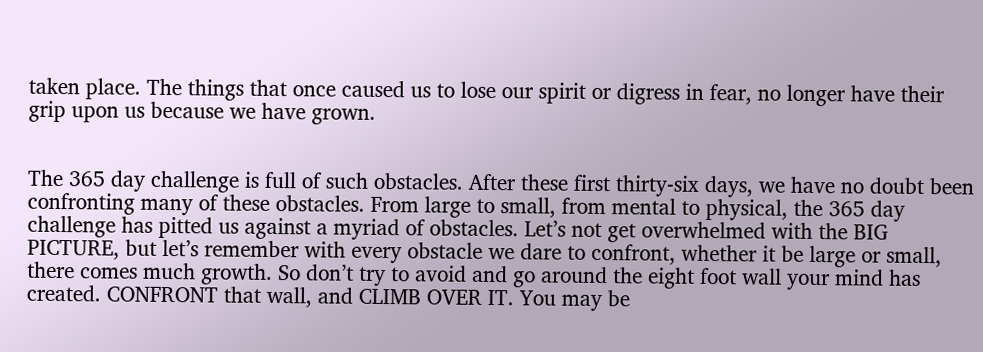taken place. The things that once caused us to lose our spirit or digress in fear, no longer have their grip upon us because we have grown.


The 365 day challenge is full of such obstacles. After these first thirty-six days, we have no doubt been confronting many of these obstacles. From large to small, from mental to physical, the 365 day challenge has pitted us against a myriad of obstacles. Let’s not get overwhelmed with the BIG PICTURE, but let’s remember with every obstacle we dare to confront, whether it be large or small, there comes much growth. So don’t try to avoid and go around the eight foot wall your mind has created. CONFRONT that wall, and CLIMB OVER IT. You may be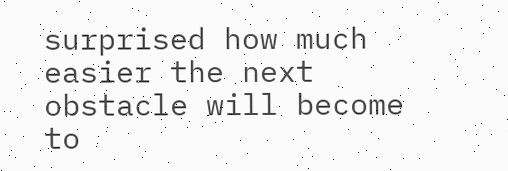surprised how much easier the next obstacle will become to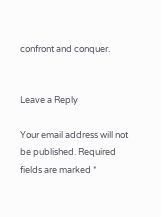confront and conquer.


Leave a Reply

Your email address will not be published. Required fields are marked *